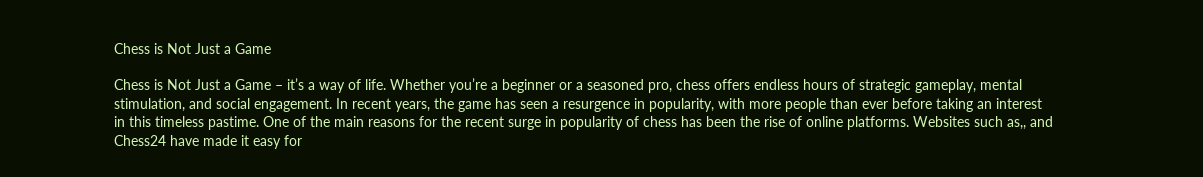Chess is Not Just a Game

Chess is Not Just a Game – it’s a way of life. Whether you’re a beginner or a seasoned pro, chess offers endless hours of strategic gameplay, mental stimulation, and social engagement. In recent years, the game has seen a resurgence in popularity, with more people than ever before taking an interest in this timeless pastime. One of the main reasons for the recent surge in popularity of chess has been the rise of online platforms. Websites such as,, and Chess24 have made it easy for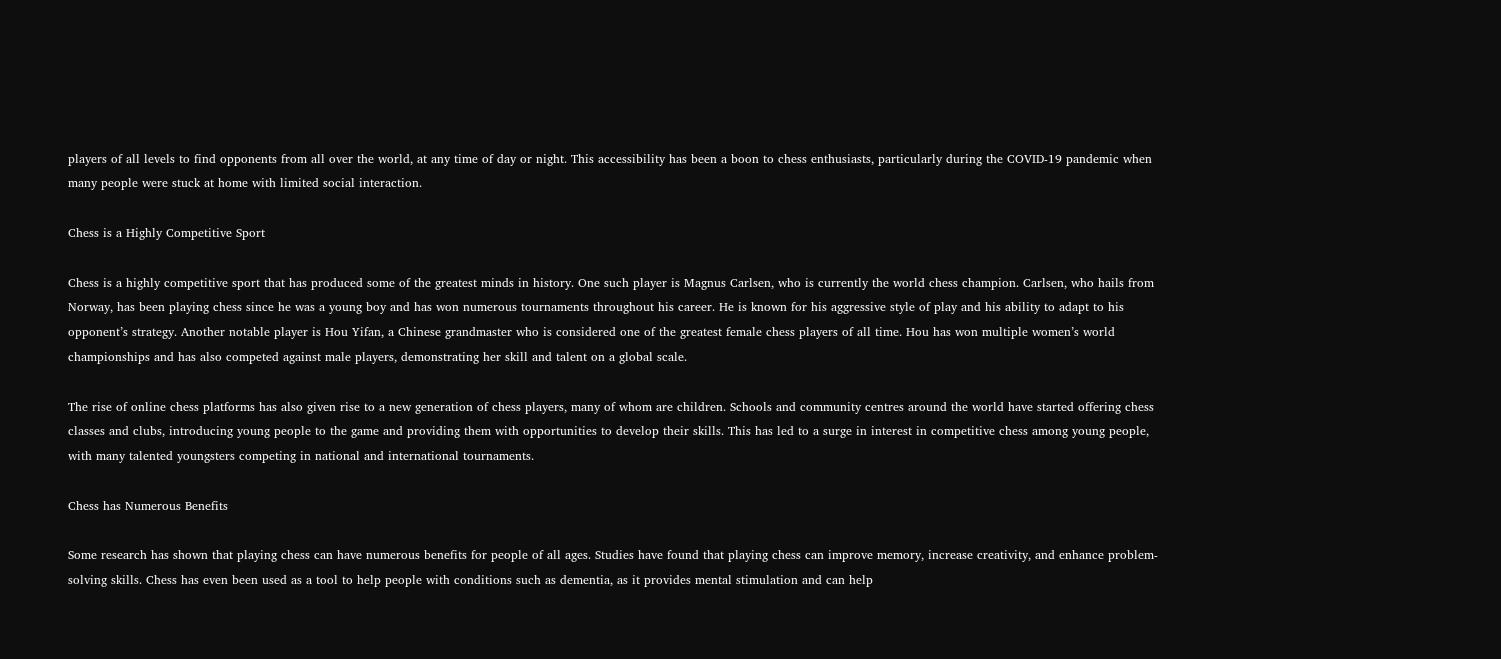players of all levels to find opponents from all over the world, at any time of day or night. This accessibility has been a boon to chess enthusiasts, particularly during the COVID-19 pandemic when many people were stuck at home with limited social interaction.

Chess is a Highly Competitive Sport

Chess is a highly competitive sport that has produced some of the greatest minds in history. One such player is Magnus Carlsen, who is currently the world chess champion. Carlsen, who hails from Norway, has been playing chess since he was a young boy and has won numerous tournaments throughout his career. He is known for his aggressive style of play and his ability to adapt to his opponent’s strategy. Another notable player is Hou Yifan, a Chinese grandmaster who is considered one of the greatest female chess players of all time. Hou has won multiple women’s world championships and has also competed against male players, demonstrating her skill and talent on a global scale.

The rise of online chess platforms has also given rise to a new generation of chess players, many of whom are children. Schools and community centres around the world have started offering chess classes and clubs, introducing young people to the game and providing them with opportunities to develop their skills. This has led to a surge in interest in competitive chess among young people, with many talented youngsters competing in national and international tournaments.

Chess has Numerous Benefits

Some research has shown that playing chess can have numerous benefits for people of all ages. Studies have found that playing chess can improve memory, increase creativity, and enhance problem-solving skills. Chess has even been used as a tool to help people with conditions such as dementia, as it provides mental stimulation and can help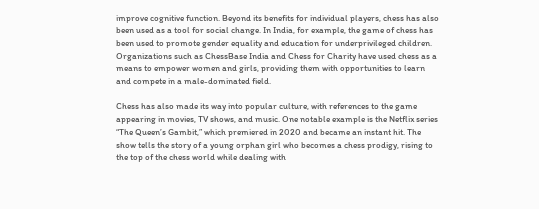improve cognitive function. Beyond its benefits for individual players, chess has also been used as a tool for social change. In India, for example, the game of chess has been used to promote gender equality and education for underprivileged children. Organizations such as ChessBase India and Chess for Charity have used chess as a means to empower women and girls, providing them with opportunities to learn and compete in a male-dominated field.

Chess has also made its way into popular culture, with references to the game appearing in movies, TV shows, and music. One notable example is the Netflix series “The Queen’s Gambit,” which premiered in 2020 and became an instant hit. The show tells the story of a young orphan girl who becomes a chess prodigy, rising to the top of the chess world while dealing with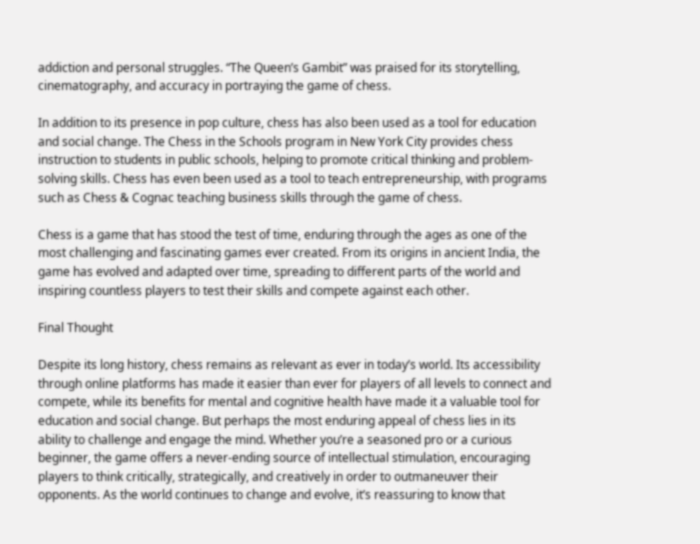addiction and personal struggles. “The Queen’s Gambit” was praised for its storytelling, cinematography, and accuracy in portraying the game of chess.

In addition to its presence in pop culture, chess has also been used as a tool for education and social change. The Chess in the Schools program in New York City provides chess instruction to students in public schools, helping to promote critical thinking and problem-solving skills. Chess has even been used as a tool to teach entrepreneurship, with programs such as Chess & Cognac teaching business skills through the game of chess.

Chess is a game that has stood the test of time, enduring through the ages as one of the most challenging and fascinating games ever created. From its origins in ancient India, the game has evolved and adapted over time, spreading to different parts of the world and inspiring countless players to test their skills and compete against each other.

Final Thought

Despite its long history, chess remains as relevant as ever in today’s world. Its accessibility through online platforms has made it easier than ever for players of all levels to connect and compete, while its benefits for mental and cognitive health have made it a valuable tool for education and social change. But perhaps the most enduring appeal of chess lies in its ability to challenge and engage the mind. Whether you’re a seasoned pro or a curious beginner, the game offers a never-ending source of intellectual stimulation, encouraging players to think critically, strategically, and creatively in order to outmaneuver their opponents. As the world continues to change and evolve, it’s reassuring to know that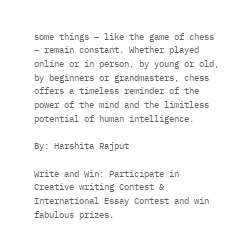some things – like the game of chess – remain constant. Whether played online or in person, by young or old, by beginners or grandmasters, chess offers a timeless reminder of the power of the mind and the limitless potential of human intelligence.

By: Harshita Rajput

Write and Win: Participate in Creative writing Contest & International Essay Contest and win fabulous prizes.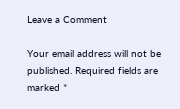Leave a Comment

Your email address will not be published. Required fields are marked *